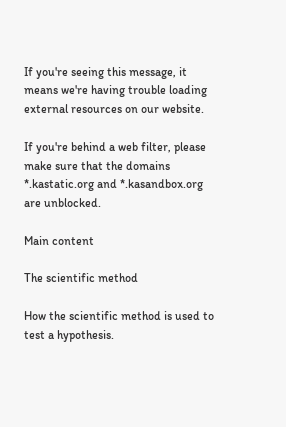If you're seeing this message, it means we're having trouble loading external resources on our website.

If you're behind a web filter, please make sure that the domains *.kastatic.org and *.kasandbox.org are unblocked.

Main content

The scientific method

How the scientific method is used to test a hypothesis.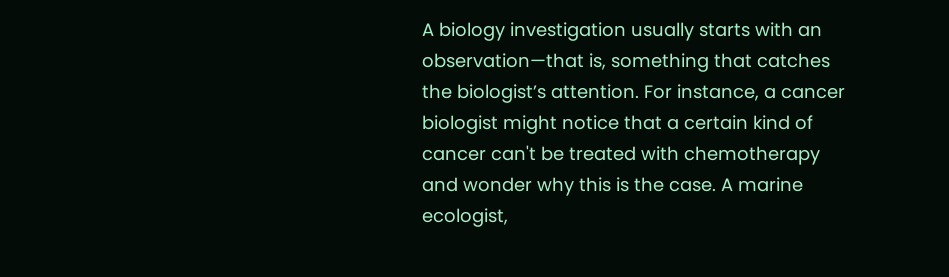A biology investigation usually starts with an observation—that is, something that catches the biologist’s attention. For instance, a cancer biologist might notice that a certain kind of cancer can't be treated with chemotherapy and wonder why this is the case. A marine ecologist,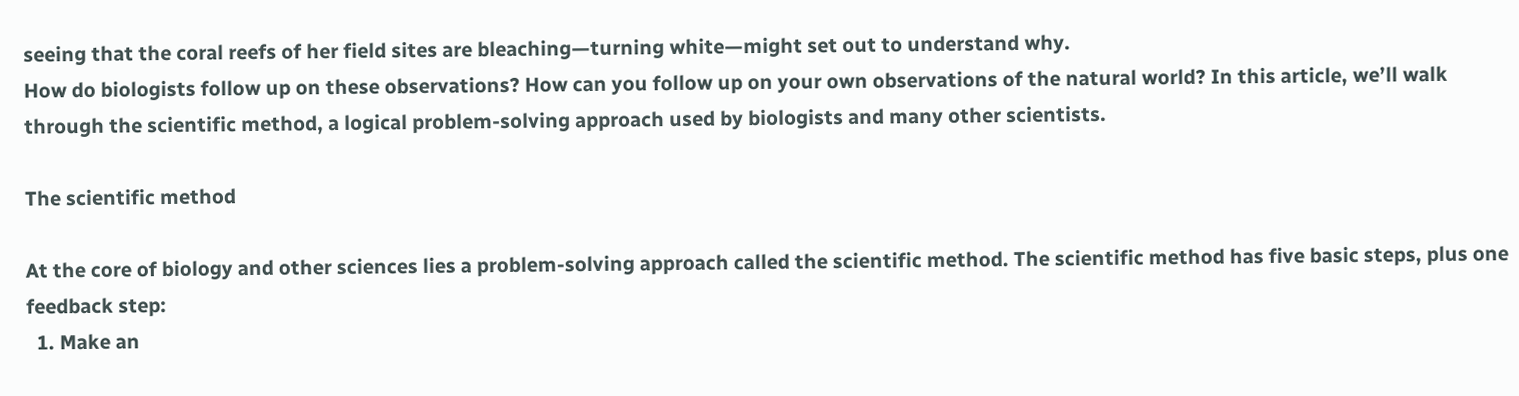seeing that the coral reefs of her field sites are bleaching—turning white—might set out to understand why.
How do biologists follow up on these observations? How can you follow up on your own observations of the natural world? In this article, we’ll walk through the scientific method, a logical problem-solving approach used by biologists and many other scientists.

The scientific method

At the core of biology and other sciences lies a problem-solving approach called the scientific method. The scientific method has five basic steps, plus one feedback step:
  1. Make an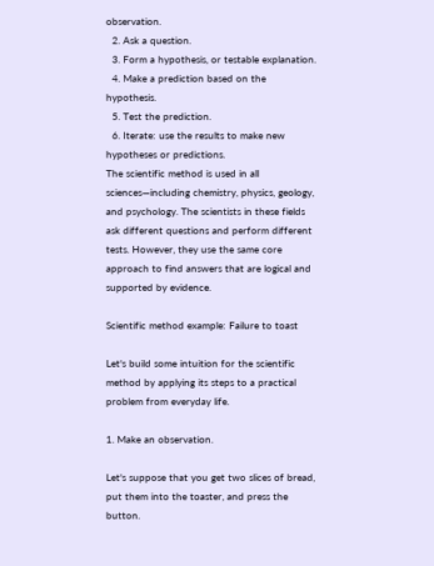observation.
  2. Ask a question.
  3. Form a hypothesis, or testable explanation.
  4. Make a prediction based on the hypothesis.
  5. Test the prediction.
  6. Iterate: use the results to make new hypotheses or predictions.
The scientific method is used in all sciences—including chemistry, physics, geology, and psychology. The scientists in these fields ask different questions and perform different tests. However, they use the same core approach to find answers that are logical and supported by evidence.

Scientific method example: Failure to toast

Let's build some intuition for the scientific method by applying its steps to a practical problem from everyday life.

1. Make an observation.

Let's suppose that you get two slices of bread, put them into the toaster, and press the button.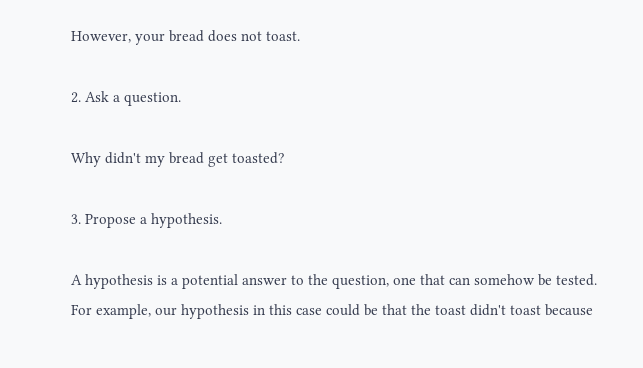However, your bread does not toast.

2. Ask a question.

Why didn't my bread get toasted?

3. Propose a hypothesis.

A hypothesis is a potential answer to the question, one that can somehow be tested. For example, our hypothesis in this case could be that the toast didn't toast because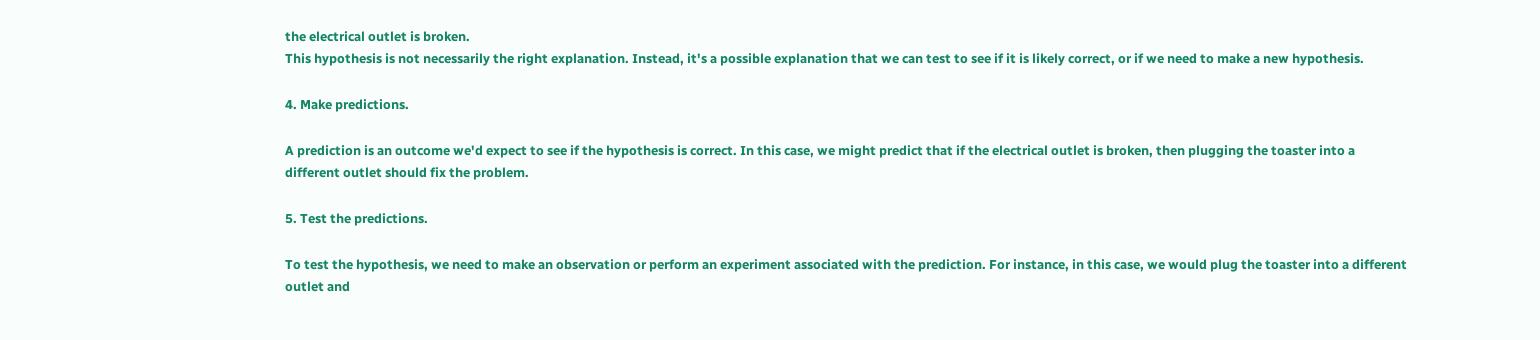the electrical outlet is broken.
This hypothesis is not necessarily the right explanation. Instead, it's a possible explanation that we can test to see if it is likely correct, or if we need to make a new hypothesis.

4. Make predictions.

A prediction is an outcome we'd expect to see if the hypothesis is correct. In this case, we might predict that if the electrical outlet is broken, then plugging the toaster into a different outlet should fix the problem.

5. Test the predictions.

To test the hypothesis, we need to make an observation or perform an experiment associated with the prediction. For instance, in this case, we would plug the toaster into a different outlet and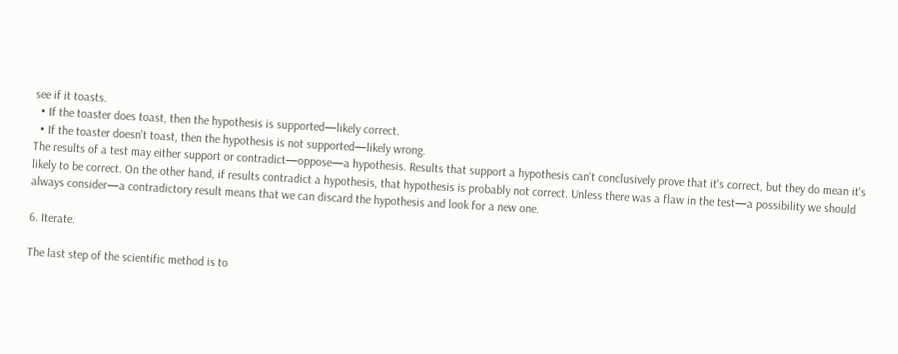see if it toasts.
  • If the toaster does toast, then the hypothesis is supported—likely correct.
  • If the toaster doesn't toast, then the hypothesis is not supported—likely wrong.
The results of a test may either support or contradict—oppose—a hypothesis. Results that support a hypothesis can't conclusively prove that it's correct, but they do mean it's likely to be correct. On the other hand, if results contradict a hypothesis, that hypothesis is probably not correct. Unless there was a flaw in the test—a possibility we should always consider—a contradictory result means that we can discard the hypothesis and look for a new one.

6. Iterate.

The last step of the scientific method is to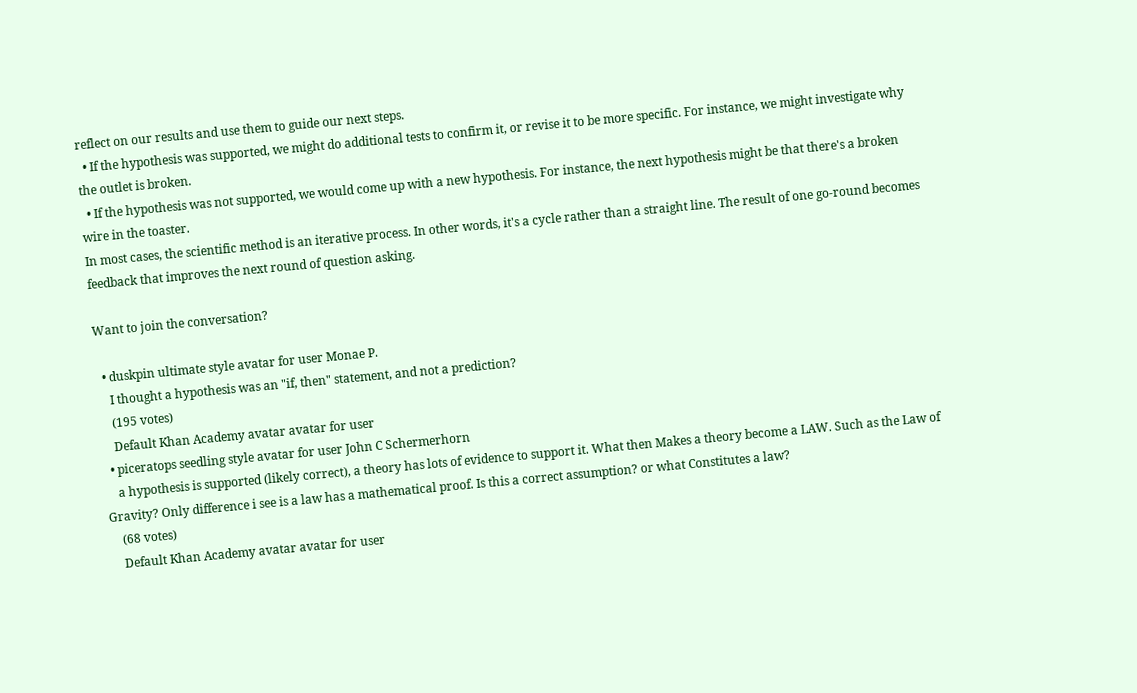reflect on our results and use them to guide our next steps.
  • If the hypothesis was supported, we might do additional tests to confirm it, or revise it to be more specific. For instance, we might investigate why the outlet is broken.
  • If the hypothesis was not supported, we would come up with a new hypothesis. For instance, the next hypothesis might be that there's a broken wire in the toaster.
In most cases, the scientific method is an iterative process. In other words, it's a cycle rather than a straight line. The result of one go-round becomes feedback that improves the next round of question asking.

Want to join the conversation?

  • duskpin ultimate style avatar for user Monae P.
    I thought a hypothesis was an "if, then" statement, and not a prediction?
    (195 votes)
    Default Khan Academy avatar avatar for user
  • piceratops seedling style avatar for user John C Schermerhorn
    a hypothesis is supported (likely correct), a theory has lots of evidence to support it. What then Makes a theory become a LAW. Such as the Law of Gravity? Only difference i see is a law has a mathematical proof. Is this a correct assumption? or what Constitutes a law?
    (68 votes)
    Default Khan Academy avatar avatar for user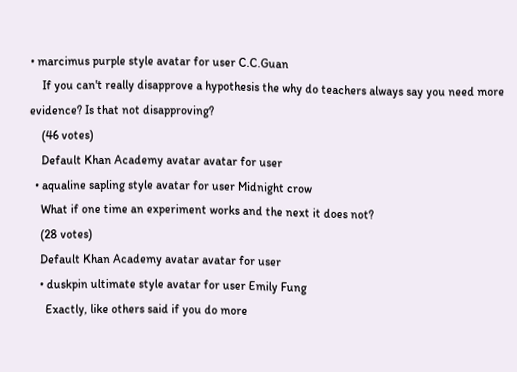• marcimus purple style avatar for user C.C.Guan
    If you can't really disapprove a hypothesis the why do teachers always say you need more evidence? Is that not disapproving?
    (46 votes)
    Default Khan Academy avatar avatar for user
  • aqualine sapling style avatar for user Midnight crow
    What if one time an experiment works and the next it does not?
    (28 votes)
    Default Khan Academy avatar avatar for user
    • duskpin ultimate style avatar for user Emily Fung
      Exactly, like others said if you do more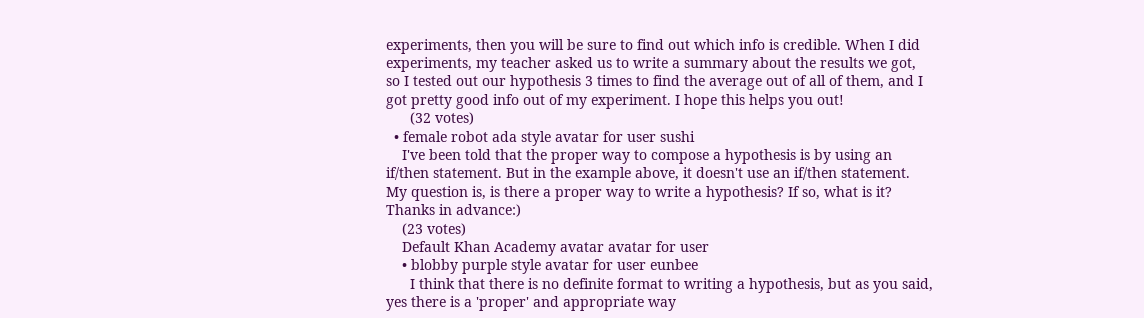experiments, then you will be sure to find out which info is credible. When I did experiments, my teacher asked us to write a summary about the results we got, so I tested out our hypothesis 3 times to find the average out of all of them, and I got pretty good info out of my experiment. I hope this helps you out!
      (32 votes)
  • female robot ada style avatar for user sushi
    I've been told that the proper way to compose a hypothesis is by using an if/then statement. But in the example above, it doesn't use an if/then statement. My question is, is there a proper way to write a hypothesis? If so, what is it? Thanks in advance:)
    (23 votes)
    Default Khan Academy avatar avatar for user
    • blobby purple style avatar for user eunbee
      I think that there is no definite format to writing a hypothesis, but as you said, yes there is a 'proper' and appropriate way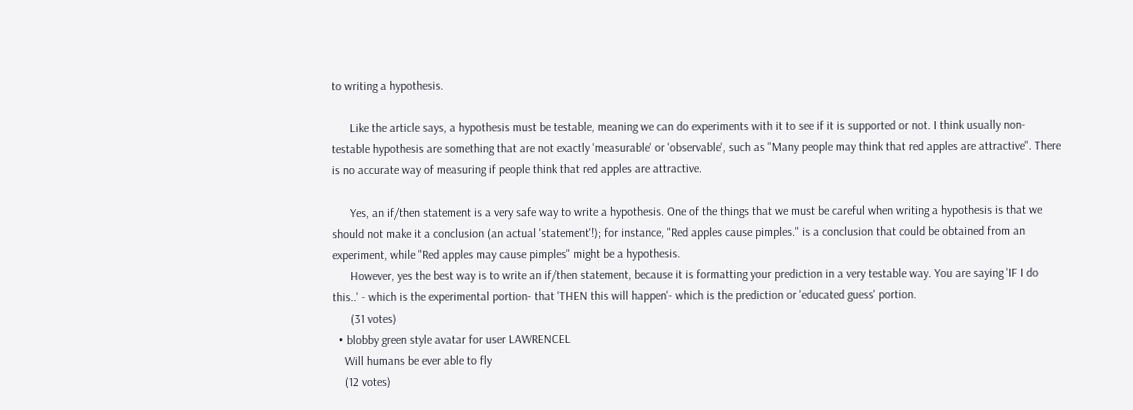to writing a hypothesis.

      Like the article says, a hypothesis must be testable, meaning we can do experiments with it to see if it is supported or not. I think usually non-testable hypothesis are something that are not exactly 'measurable' or 'observable', such as "Many people may think that red apples are attractive". There is no accurate way of measuring if people think that red apples are attractive.

      Yes, an if/then statement is a very safe way to write a hypothesis. One of the things that we must be careful when writing a hypothesis is that we should not make it a conclusion (an actual 'statement'!); for instance, "Red apples cause pimples." is a conclusion that could be obtained from an experiment, while "Red apples may cause pimples" might be a hypothesis.
      However, yes the best way is to write an if/then statement, because it is formatting your prediction in a very testable way. You are saying 'IF I do this..' - which is the experimental portion- that 'THEN this will happen'- which is the prediction or 'educated guess' portion.
      (31 votes)
  • blobby green style avatar for user LAWRENCEL
    Will humans be ever able to fly
    (12 votes)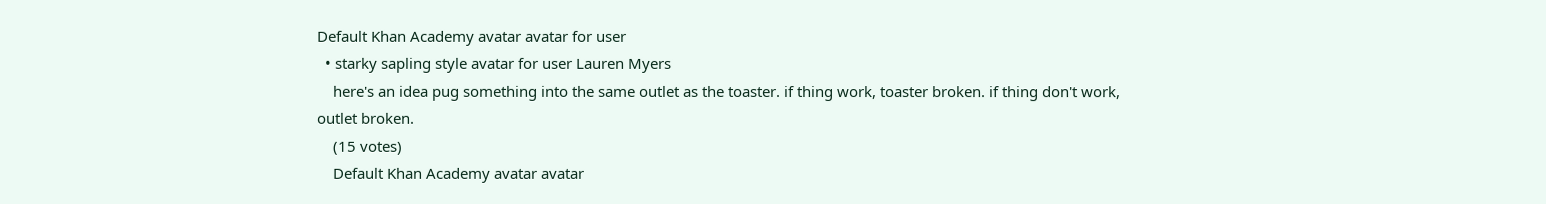Default Khan Academy avatar avatar for user
  • starky sapling style avatar for user Lauren Myers
    here's an idea pug something into the same outlet as the toaster. if thing work, toaster broken. if thing don't work, outlet broken.
    (15 votes)
    Default Khan Academy avatar avatar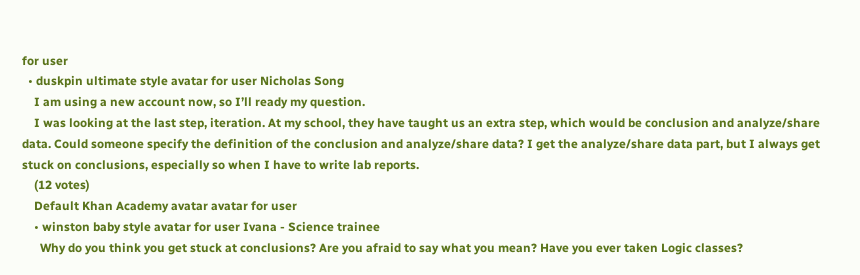for user
  • duskpin ultimate style avatar for user Nicholas Song
    I am using a new account now, so I’ll ready my question.
    I was looking at the last step, iteration. At my school, they have taught us an extra step, which would be conclusion and analyze/share data. Could someone specify the definition of the conclusion and analyze/share data? I get the analyze/share data part, but I always get stuck on conclusions, especially so when I have to write lab reports.
    (12 votes)
    Default Khan Academy avatar avatar for user
    • winston baby style avatar for user Ivana - Science trainee
      Why do you think you get stuck at conclusions? Are you afraid to say what you mean? Have you ever taken Logic classes?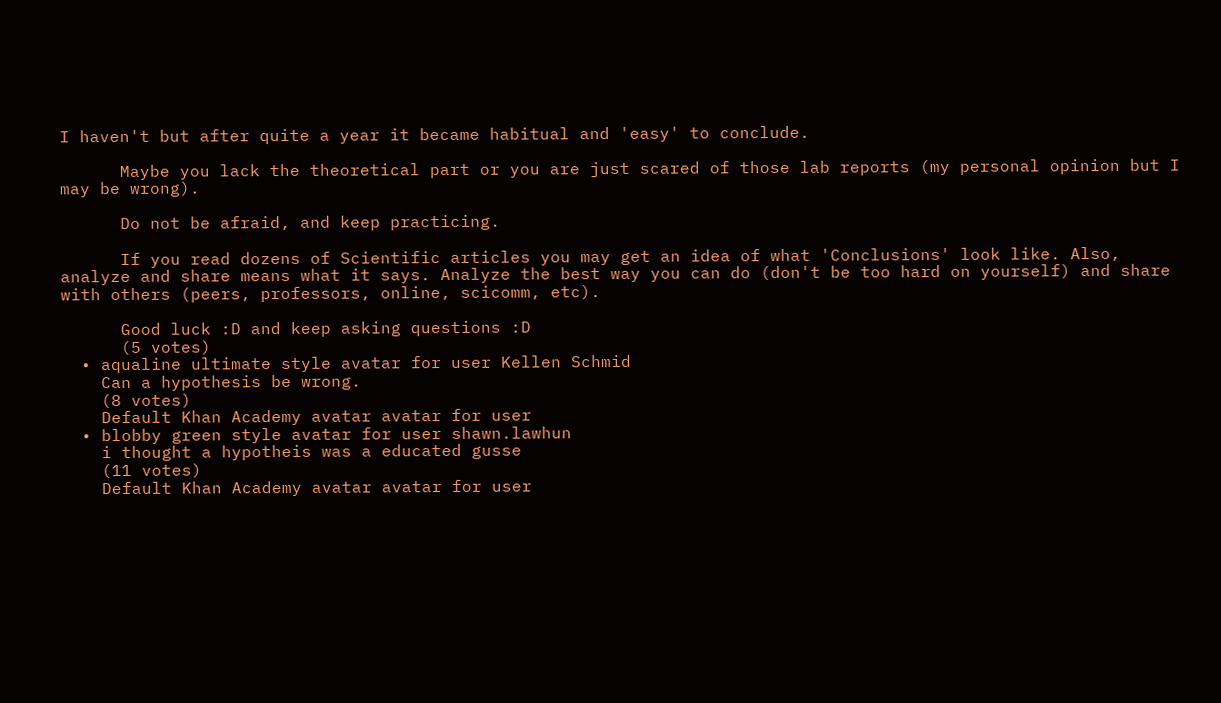I haven't but after quite a year it became habitual and 'easy' to conclude.

      Maybe you lack the theoretical part or you are just scared of those lab reports (my personal opinion but I may be wrong).

      Do not be afraid, and keep practicing.

      If you read dozens of Scientific articles you may get an idea of what 'Conclusions' look like. Also, analyze and share means what it says. Analyze the best way you can do (don't be too hard on yourself) and share with others (peers, professors, online, scicomm, etc).

      Good luck :D and keep asking questions :D
      (5 votes)
  • aqualine ultimate style avatar for user Kellen Schmid
    Can a hypothesis be wrong.
    (8 votes)
    Default Khan Academy avatar avatar for user
  • blobby green style avatar for user shawn.lawhun
    i thought a hypotheis was a educated gusse
    (11 votes)
    Default Khan Academy avatar avatar for user